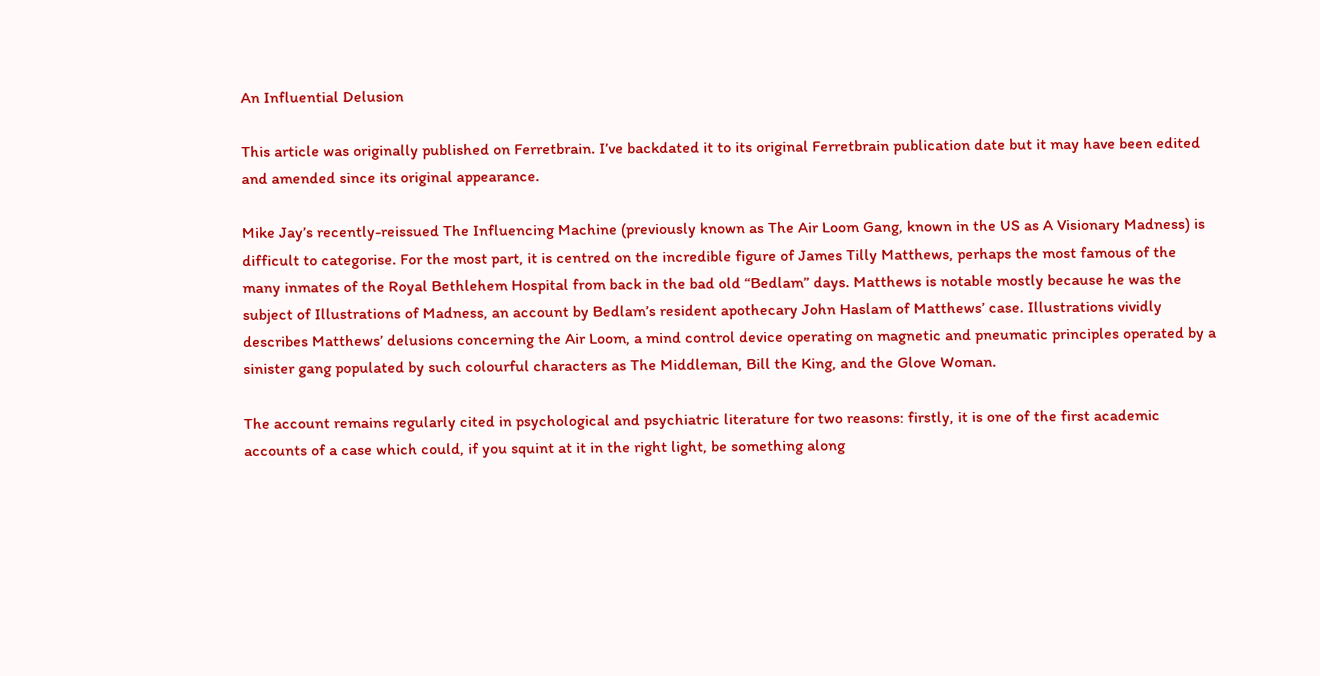An Influential Delusion

This article was originally published on Ferretbrain. I’ve backdated it to its original Ferretbrain publication date but it may have been edited and amended since its original appearance.

Mike Jay’s recently-reissued The Influencing Machine (previously known as The Air Loom Gang, known in the US as A Visionary Madness) is difficult to categorise. For the most part, it is centred on the incredible figure of James Tilly Matthews, perhaps the most famous of the many inmates of the Royal Bethlehem Hospital from back in the bad old “Bedlam” days. Matthews is notable mostly because he was the subject of Illustrations of Madness, an account by Bedlam’s resident apothecary John Haslam of Matthews’ case. Illustrations vividly describes Matthews’ delusions concerning the Air Loom, a mind control device operating on magnetic and pneumatic principles operated by a sinister gang populated by such colourful characters as The Middleman, Bill the King, and the Glove Woman.

The account remains regularly cited in psychological and psychiatric literature for two reasons: firstly, it is one of the first academic accounts of a case which could, if you squint at it in the right light, be something along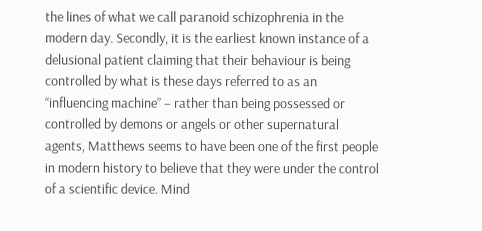the lines of what we call paranoid schizophrenia in the modern day. Secondly, it is the earliest known instance of a delusional patient claiming that their behaviour is being controlled by what is these days referred to as an “influencing machine” – rather than being possessed or controlled by demons or angels or other supernatural agents, Matthews seems to have been one of the first people in modern history to believe that they were under the control of a scientific device. Mind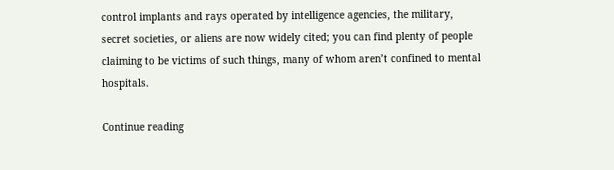control implants and rays operated by intelligence agencies, the military, secret societies, or aliens are now widely cited; you can find plenty of people claiming to be victims of such things, many of whom aren’t confined to mental hospitals.

Continue reading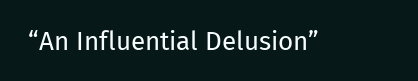“An Influential Delusion”